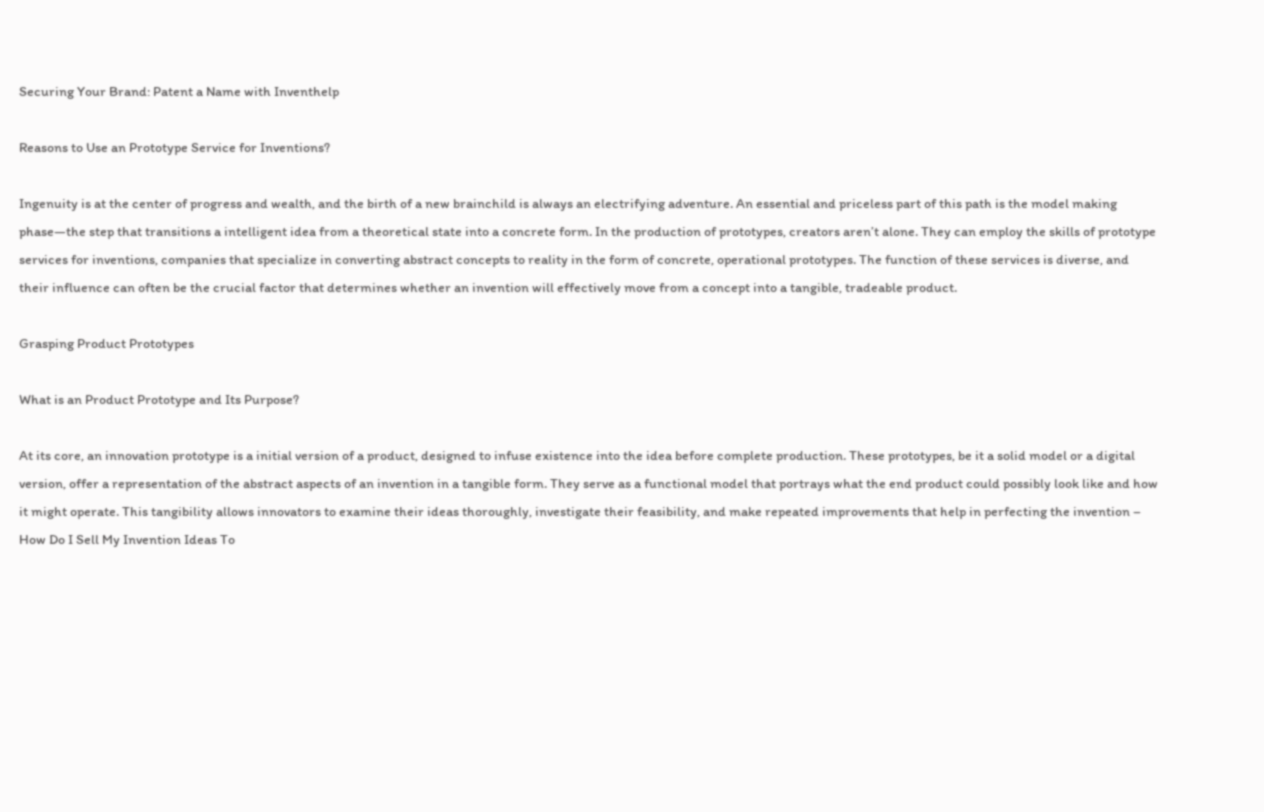Securing Your Brand: Patent a Name with Inventhelp

Reasons to Use an Prototype Service for Inventions?

Ingenuity is at the center of progress and wealth, and the birth of a new brainchild is always an electrifying adventure. An essential and priceless part of this path is the model making phase—the step that transitions a intelligent idea from a theoretical state into a concrete form. In the production of prototypes, creators aren’t alone. They can employ the skills of prototype services for inventions, companies that specialize in converting abstract concepts to reality in the form of concrete, operational prototypes. The function of these services is diverse, and their influence can often be the crucial factor that determines whether an invention will effectively move from a concept into a tangible, tradeable product.

Grasping Product Prototypes

What is an Product Prototype and Its Purpose?

At its core, an innovation prototype is a initial version of a product, designed to infuse existence into the idea before complete production. These prototypes, be it a solid model or a digital version, offer a representation of the abstract aspects of an invention in a tangible form. They serve as a functional model that portrays what the end product could possibly look like and how it might operate. This tangibility allows innovators to examine their ideas thoroughly, investigate their feasibility, and make repeated improvements that help in perfecting the invention – How Do I Sell My Invention Ideas To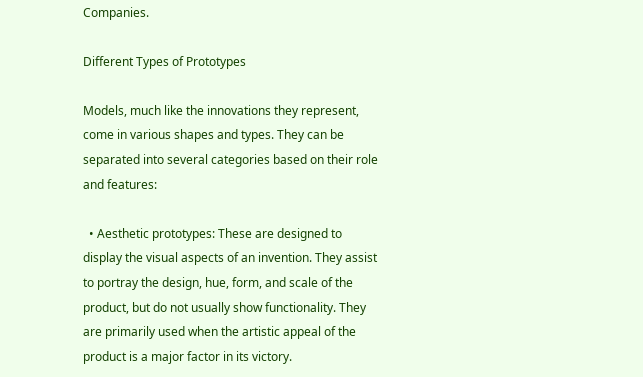Companies.

Different Types of Prototypes

Models, much like the innovations they represent, come in various shapes and types. They can be separated into several categories based on their role and features:

  • Aesthetic prototypes: These are designed to display the visual aspects of an invention. They assist to portray the design, hue, form, and scale of the product, but do not usually show functionality. They are primarily used when the artistic appeal of the product is a major factor in its victory.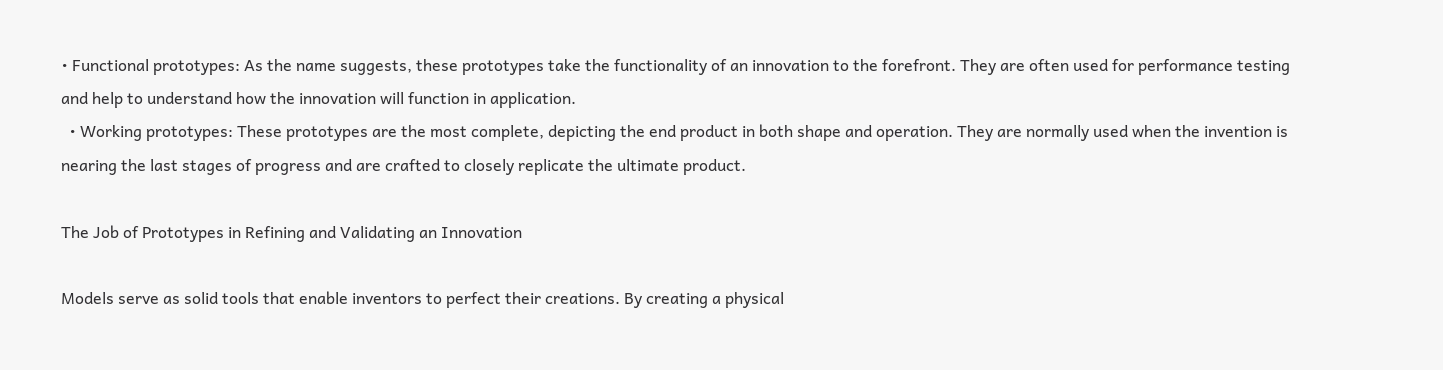• Functional prototypes: As the name suggests, these prototypes take the functionality of an innovation to the forefront. They are often used for performance testing and help to understand how the innovation will function in application.
  • Working prototypes: These prototypes are the most complete, depicting the end product in both shape and operation. They are normally used when the invention is nearing the last stages of progress and are crafted to closely replicate the ultimate product.

The Job of Prototypes in Refining and Validating an Innovation

Models serve as solid tools that enable inventors to perfect their creations. By creating a physical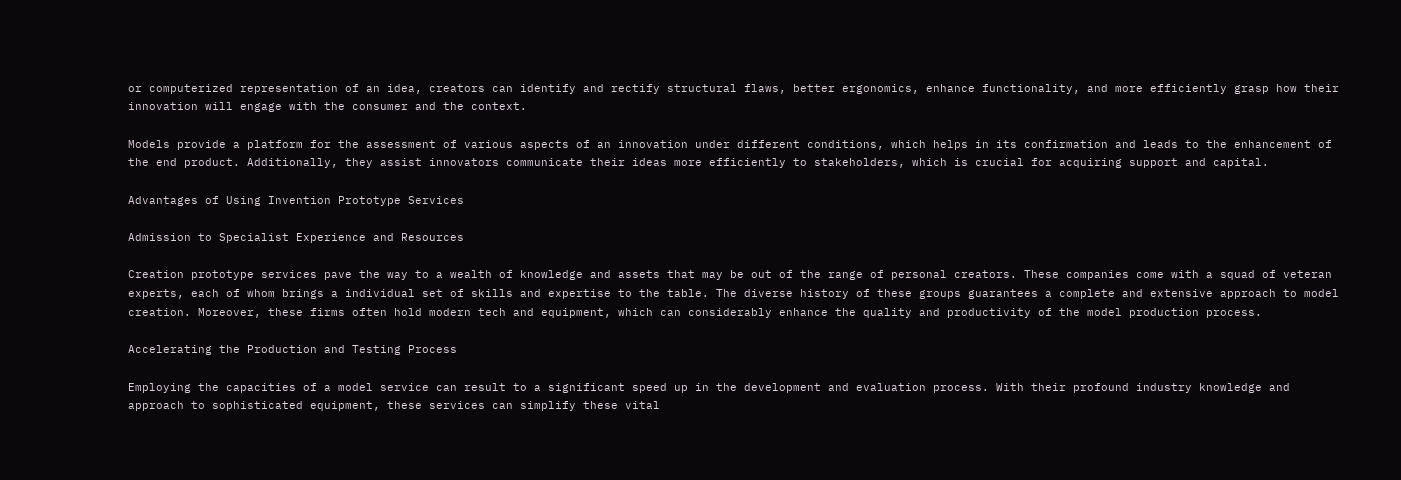or computerized representation of an idea, creators can identify and rectify structural flaws, better ergonomics, enhance functionality, and more efficiently grasp how their innovation will engage with the consumer and the context.

Models provide a platform for the assessment of various aspects of an innovation under different conditions, which helps in its confirmation and leads to the enhancement of the end product. Additionally, they assist innovators communicate their ideas more efficiently to stakeholders, which is crucial for acquiring support and capital.

Advantages of Using Invention Prototype Services

Admission to Specialist Experience and Resources

Creation prototype services pave the way to a wealth of knowledge and assets that may be out of the range of personal creators. These companies come with a squad of veteran experts, each of whom brings a individual set of skills and expertise to the table. The diverse history of these groups guarantees a complete and extensive approach to model creation. Moreover, these firms often hold modern tech and equipment, which can considerably enhance the quality and productivity of the model production process.

Accelerating the Production and Testing Process

Employing the capacities of a model service can result to a significant speed up in the development and evaluation process. With their profound industry knowledge and approach to sophisticated equipment, these services can simplify these vital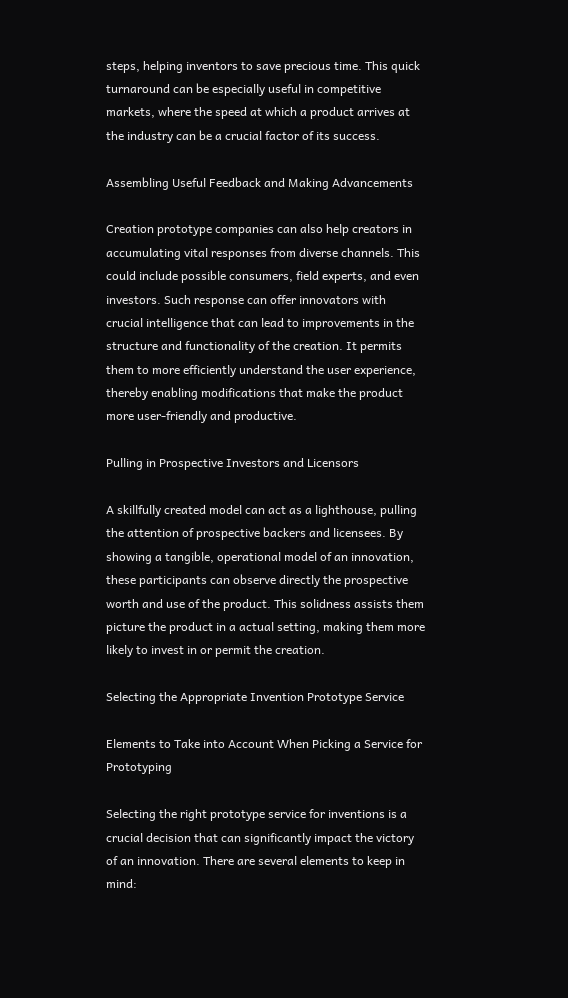steps, helping inventors to save precious time. This quick turnaround can be especially useful in competitive markets, where the speed at which a product arrives at the industry can be a crucial factor of its success.

Assembling Useful Feedback and Making Advancements

Creation prototype companies can also help creators in accumulating vital responses from diverse channels. This could include possible consumers, field experts, and even investors. Such response can offer innovators with crucial intelligence that can lead to improvements in the structure and functionality of the creation. It permits them to more efficiently understand the user experience, thereby enabling modifications that make the product more user-friendly and productive.

Pulling in Prospective Investors and Licensors

A skillfully created model can act as a lighthouse, pulling the attention of prospective backers and licensees. By showing a tangible, operational model of an innovation, these participants can observe directly the prospective worth and use of the product. This solidness assists them picture the product in a actual setting, making them more likely to invest in or permit the creation.

Selecting the Appropriate Invention Prototype Service

Elements to Take into Account When Picking a Service for Prototyping

Selecting the right prototype service for inventions is a crucial decision that can significantly impact the victory of an innovation. There are several elements to keep in mind: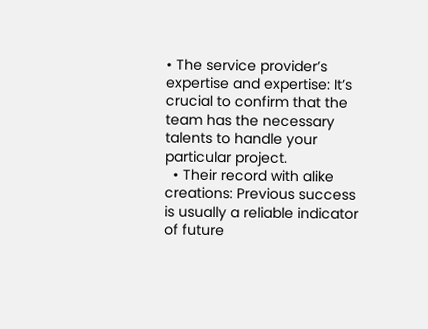• The service provider’s expertise and expertise: It’s crucial to confirm that the team has the necessary talents to handle your particular project.
  • Their record with alike creations: Previous success is usually a reliable indicator of future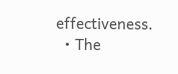effectiveness.
  • The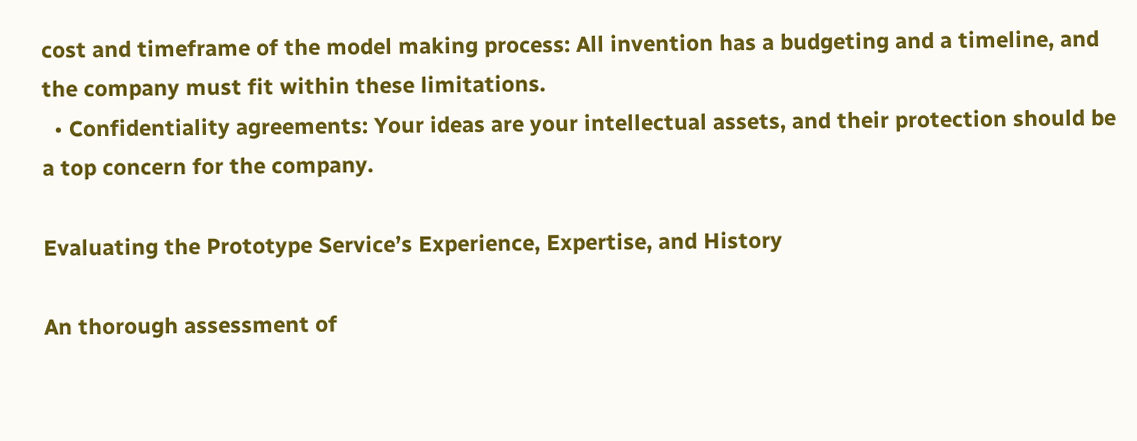cost and timeframe of the model making process: All invention has a budgeting and a timeline, and the company must fit within these limitations.
  • Confidentiality agreements: Your ideas are your intellectual assets, and their protection should be a top concern for the company.

Evaluating the Prototype Service’s Experience, Expertise, and History

An thorough assessment of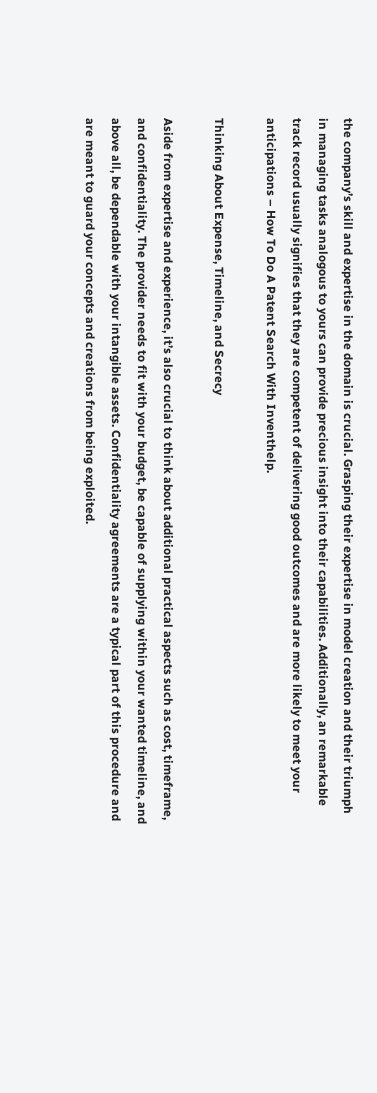the company’s skill and expertise in the domain is crucial. Grasping their expertise in model creation and their triumph in managing tasks analogous to yours can provide precious insight into their capabilities. Additionally, an remarkable track record usually signifies that they are competent of delivering good outcomes and are more likely to meet your anticipations – How To Do A Patent Search With Inventhelp.

Thinking About Expense, Timeline, and Secrecy

Aside from expertise and experience, it’s also crucial to think about additional practical aspects such as cost, timeframe, and confidentiality. The provider needs to fit with your budget, be capable of supplying within your wanted timeline, and above all, be dependable with your intangible assets. Confidentiality agreements are a typical part of this procedure and are meant to guard your concepts and creations from being exploited.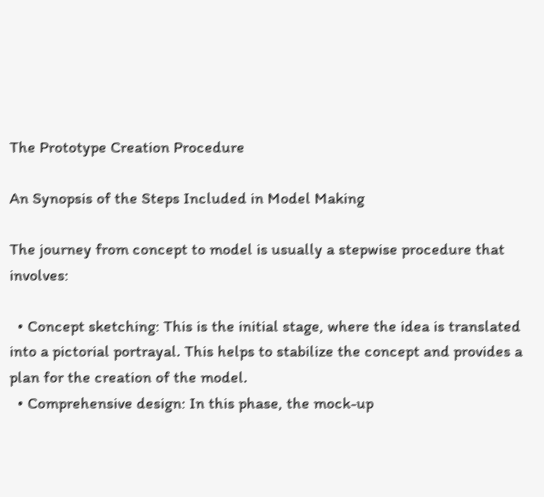The Prototype Creation Procedure

An Synopsis of the Steps Included in Model Making

The journey from concept to model is usually a stepwise procedure that involves:

  • Concept sketching: This is the initial stage, where the idea is translated into a pictorial portrayal. This helps to stabilize the concept and provides a plan for the creation of the model.
  • Comprehensive design: In this phase, the mock-up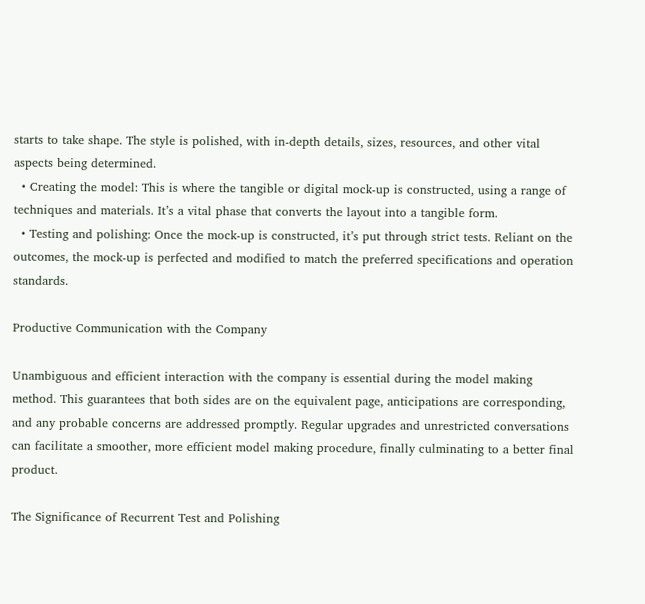starts to take shape. The style is polished, with in-depth details, sizes, resources, and other vital aspects being determined.
  • Creating the model: This is where the tangible or digital mock-up is constructed, using a range of techniques and materials. It’s a vital phase that converts the layout into a tangible form.
  • Testing and polishing: Once the mock-up is constructed, it’s put through strict tests. Reliant on the outcomes, the mock-up is perfected and modified to match the preferred specifications and operation standards.

Productive Communication with the Company

Unambiguous and efficient interaction with the company is essential during the model making method. This guarantees that both sides are on the equivalent page, anticipations are corresponding, and any probable concerns are addressed promptly. Regular upgrades and unrestricted conversations can facilitate a smoother, more efficient model making procedure, finally culminating to a better final product.

The Significance of Recurrent Test and Polishing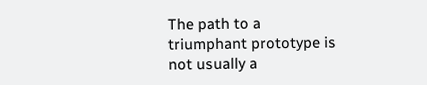The path to a triumphant prototype is not usually a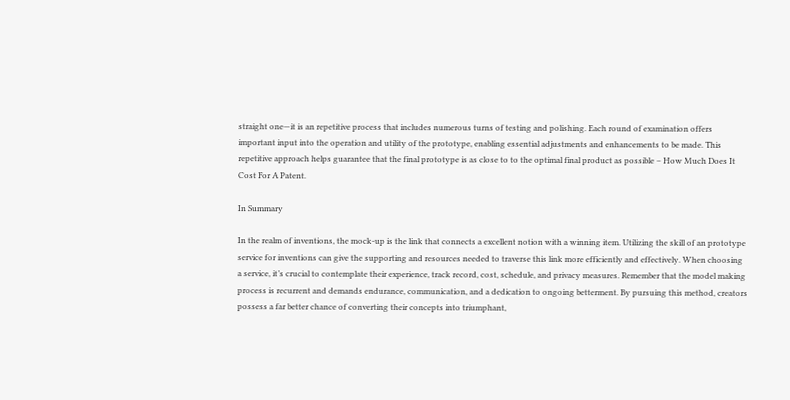straight one—it is an repetitive process that includes numerous turns of testing and polishing. Each round of examination offers important input into the operation and utility of the prototype, enabling essential adjustments and enhancements to be made. This repetitive approach helps guarantee that the final prototype is as close to to the optimal final product as possible – How Much Does It Cost For A Patent.

In Summary

In the realm of inventions, the mock-up is the link that connects a excellent notion with a winning item. Utilizing the skill of an prototype service for inventions can give the supporting and resources needed to traverse this link more efficiently and effectively. When choosing a service, it’s crucial to contemplate their experience, track record, cost, schedule, and privacy measures. Remember that the model making process is recurrent and demands endurance, communication, and a dedication to ongoing betterment. By pursuing this method, creators possess a far better chance of converting their concepts into triumphant,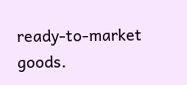ready-to-market goods.